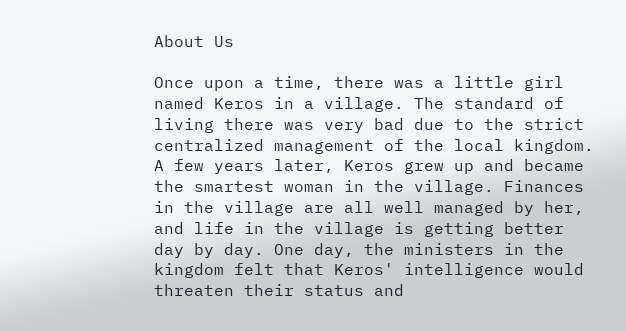About Us

Once upon a time, there was a little girl named Keros in a village. The standard of living there was very bad due to the strict centralized management of the local kingdom. A few years later, Keros grew up and became the smartest woman in the village. Finances in the village are all well managed by her, and life in the village is getting better day by day. One day, the ministers in the kingdom felt that Keros' intelligence would threaten their status and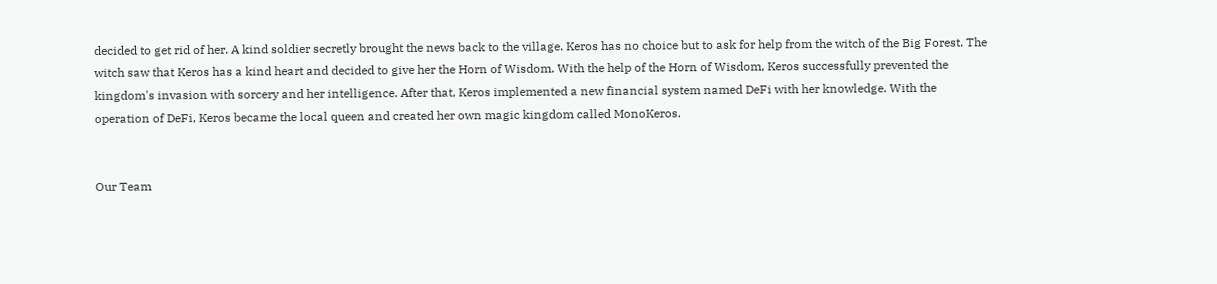decided to get rid of her. A kind soldier secretly brought the news back to the village. Keros has no choice but to ask for help from the witch of the Big Forest. The witch saw that Keros has a kind heart and decided to give her the Horn of Wisdom. With the help of the Horn of Wisdom, Keros successfully prevented the kingdom's invasion with sorcery and her intelligence. After that, Keros implemented a new financial system named DeFi with her knowledge. With the operation of DeFi, Keros became the local queen and created her own magic kingdom called MonoKeros.


Our Team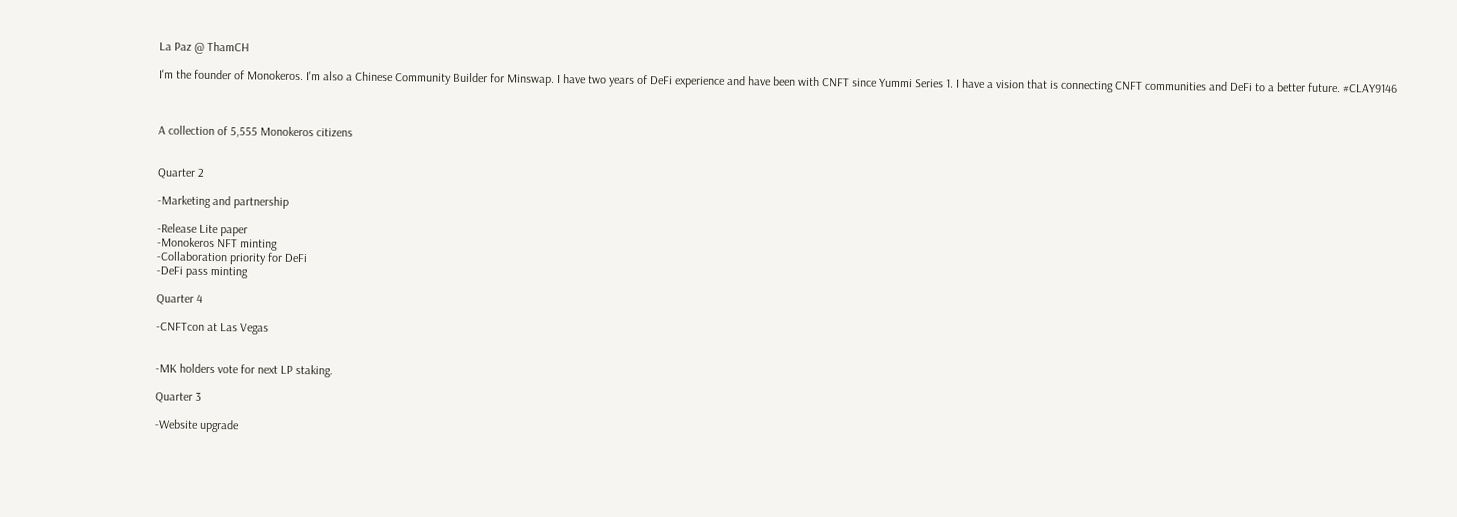La Paz @ ThamCH

I'm the founder of Monokeros. I'm also a Chinese Community Builder for Minswap. I have two years of DeFi experience and have been with CNFT since Yummi Series 1. I have a vision that is connecting CNFT communities and DeFi to a better future. #CLAY9146



A collection of 5,555 Monokeros citizens


Quarter 2

-Marketing and partnership

-Release Lite paper
-Monokeros NFT minting
-Collaboration priority for DeFi
-DeFi pass minting

Quarter 4

-CNFTcon at Las Vegas


-MK holders vote for next LP staking.

Quarter 3

-Website upgrade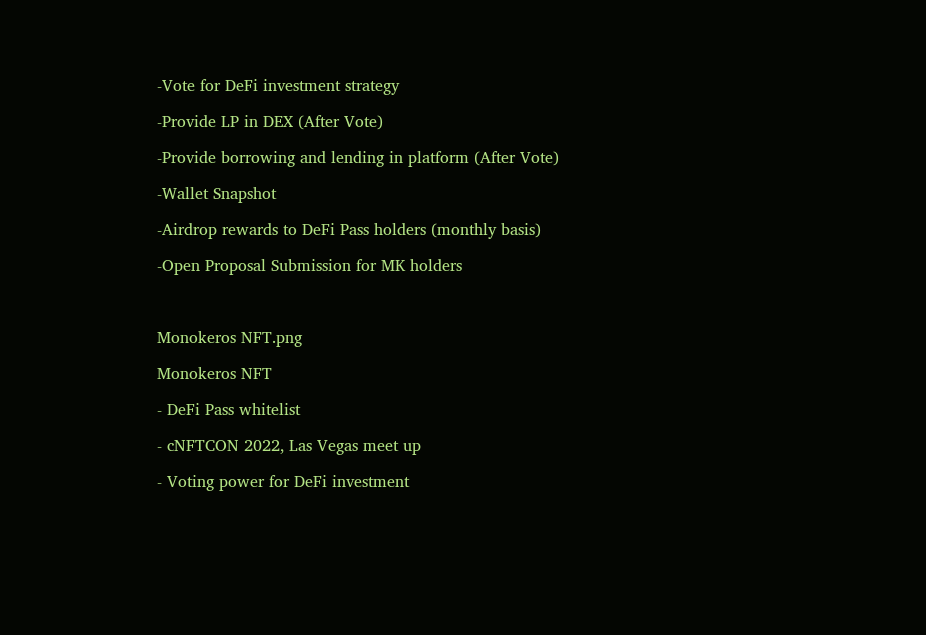-Vote for DeFi investment strategy

-Provide LP in DEX (After Vote)

-Provide borrowing and lending in platform (After Vote)

-Wallet Snapshot

-Airdrop rewards to DeFi Pass holders (monthly basis)

-Open Proposal Submission for MK holders



Monokeros NFT.png

Monokeros NFT

- DeFi Pass whitelist

- cNFTCON 2022, Las Vegas meet up

- Voting power for DeFi investment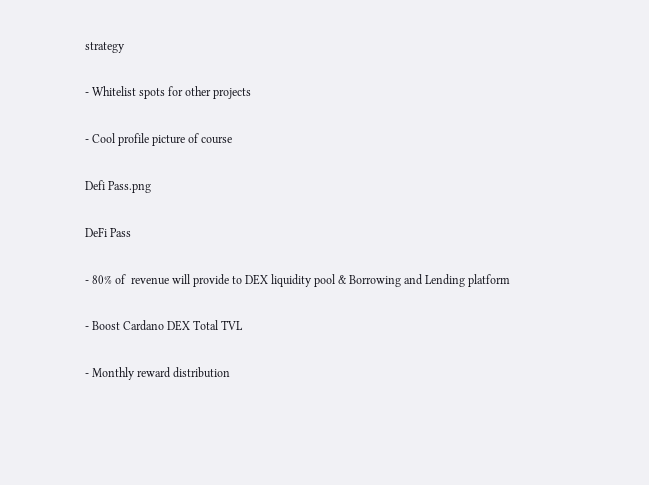strategy

- Whitelist spots for other projects

- Cool profile picture of course

Defi Pass.png

DeFi Pass

- 80% of  revenue will provide to DEX liquidity pool & Borrowing and Lending platform

- Boost Cardano DEX Total TVL

- Monthly reward distribution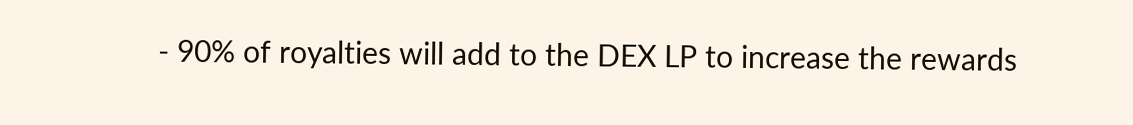- 90% of royalties will add to the DEX LP to increase the rewards